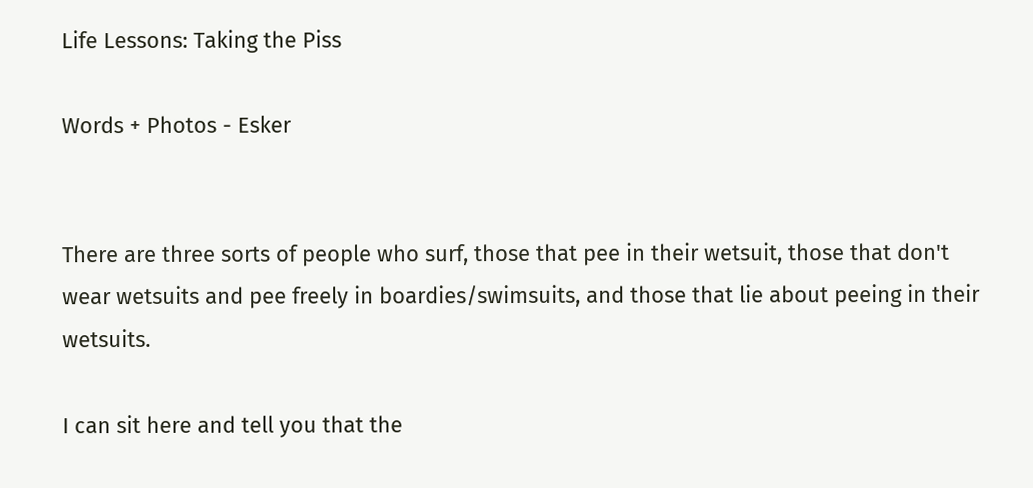Life Lessons: Taking the Piss

Words + Photos - Esker


There are three sorts of people who surf, those that pee in their wetsuit, those that don't wear wetsuits and pee freely in boardies/swimsuits, and those that lie about peeing in their wetsuits.

I can sit here and tell you that the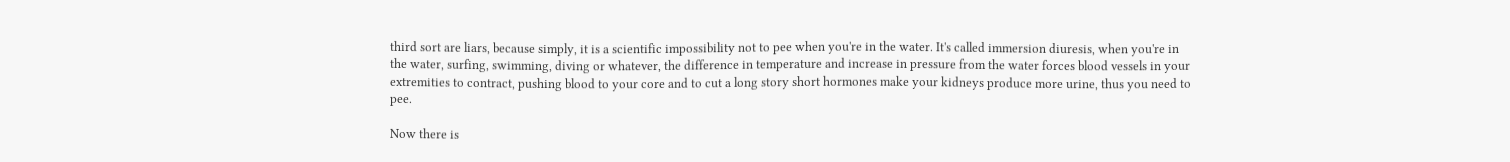third sort are liars, because simply, it is a scientific impossibility not to pee when you're in the water. It's called immersion diuresis, when you're in the water, surfing, swimming, diving or whatever, the difference in temperature and increase in pressure from the water forces blood vessels in your extremities to contract, pushing blood to your core and to cut a long story short hormones make your kidneys produce more urine, thus you need to pee.

Now there is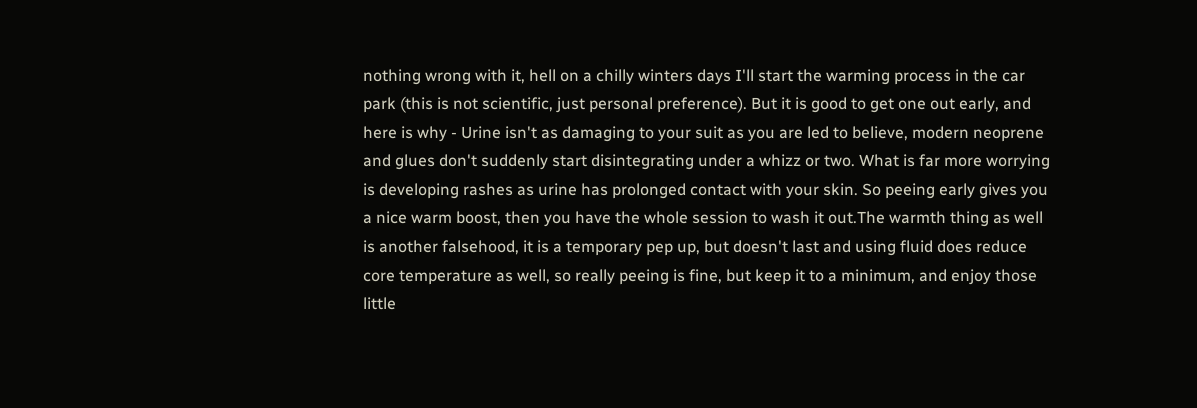nothing wrong with it, hell on a chilly winters days I'll start the warming process in the car park (this is not scientific, just personal preference). But it is good to get one out early, and here is why - Urine isn't as damaging to your suit as you are led to believe, modern neoprene and glues don't suddenly start disintegrating under a whizz or two. What is far more worrying is developing rashes as urine has prolonged contact with your skin. So peeing early gives you a nice warm boost, then you have the whole session to wash it out.The warmth thing as well is another falsehood, it is a temporary pep up, but doesn't last and using fluid does reduce core temperature as well, so really peeing is fine, but keep it to a minimum, and enjoy those little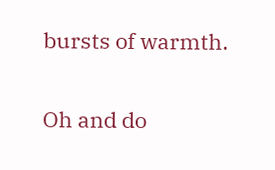bursts of warmth.

Oh and do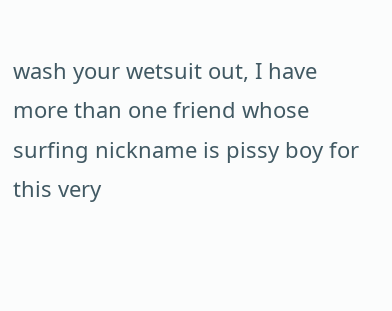wash your wetsuit out, I have more than one friend whose surfing nickname is pissy boy for this very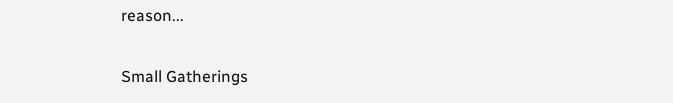reason...

Small Gatherings